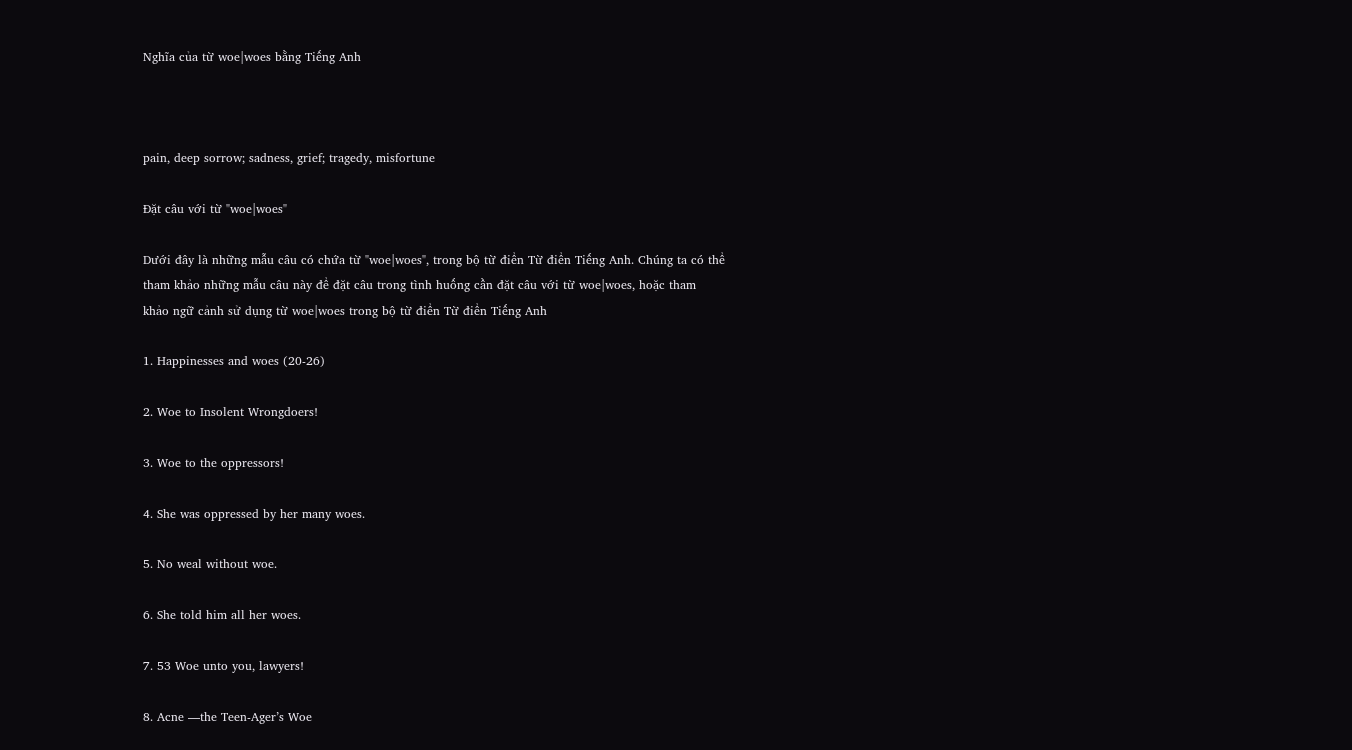Nghĩa của từ woe|woes bằng Tiếng Anh



pain, deep sorrow; sadness, grief; tragedy, misfortune

Đặt câu với từ "woe|woes"

Dưới đây là những mẫu câu có chứa từ "woe|woes", trong bộ từ điển Từ điển Tiếng Anh. Chúng ta có thể tham khảo những mẫu câu này để đặt câu trong tình huống cần đặt câu với từ woe|woes, hoặc tham khảo ngữ cảnh sử dụng từ woe|woes trong bộ từ điển Từ điển Tiếng Anh

1. Happinesses and woes (20-26)

2. Woe to Insolent Wrongdoers!

3. Woe to the oppressors!

4. She was oppressed by her many woes.

5. No weal without woe.

6. She told him all her woes.

7. 53 Woe unto you, lawyers!

8. Acne —the Teen-Ager’s Woe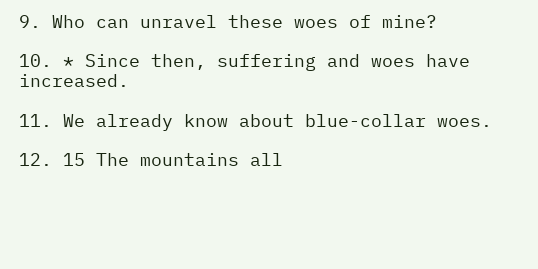9. Who can unravel these woes of mine?

10. * Since then, suffering and woes have increased.

11. We already know about blue-collar woes.

12. 15 The mountains all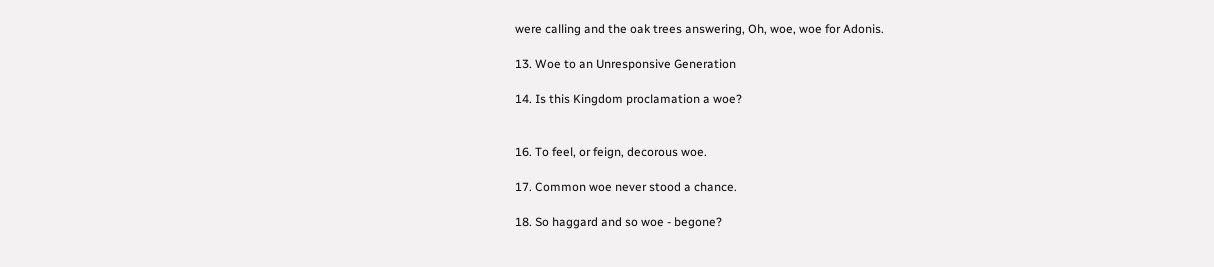were calling and the oak trees answering, Oh, woe, woe for Adonis.

13. Woe to an Unresponsive Generation

14. Is this Kingdom proclamation a woe?


16. To feel, or feign, decorous woe.

17. Common woe never stood a chance.

18. So haggard and so woe - begone?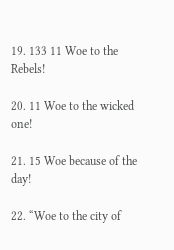19. 133 11 Woe to the Rebels!

20. 11 Woe to the wicked one!

21. 15 Woe because of the day!

22. “Woe to the city of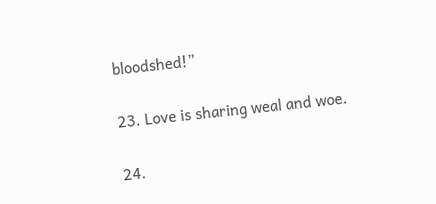bloodshed!”

23. Love is sharing weal and woe.

24.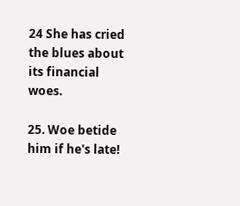24 She has cried the blues about its financial woes.

25. Woe betide him if he's late!